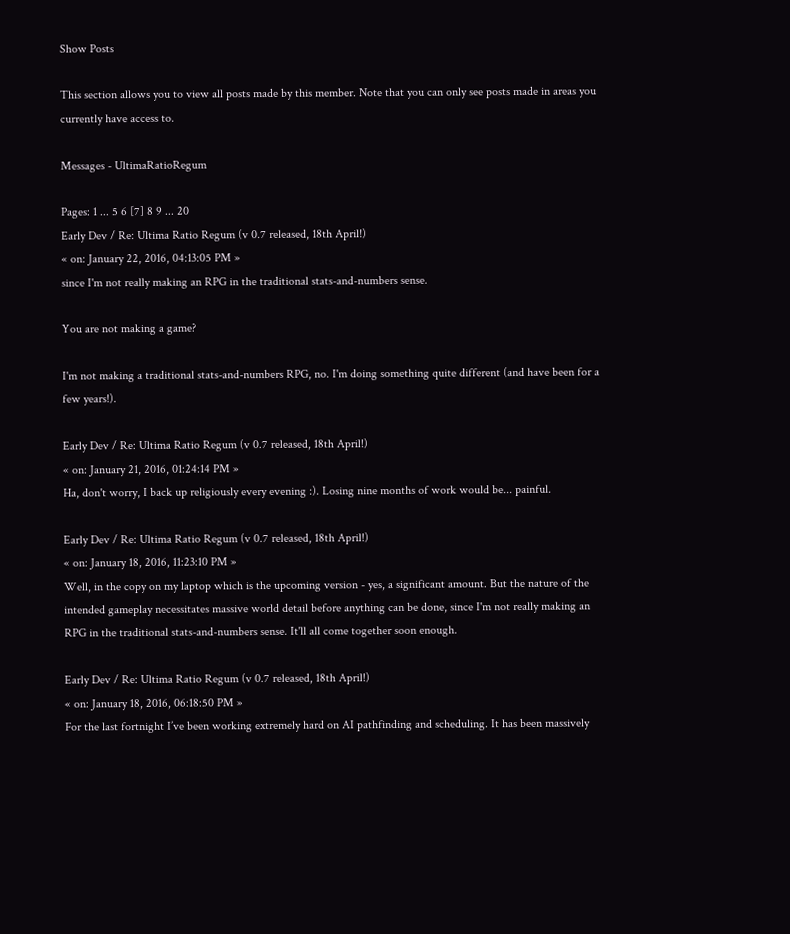Show Posts

This section allows you to view all posts made by this member. Note that you can only see posts made in areas you currently have access to.

Messages - UltimaRatioRegum

Pages: 1 ... 5 6 [7] 8 9 ... 20
Early Dev / Re: Ultima Ratio Regum (v 0.7 released, 18th April!)
« on: January 22, 2016, 04:13:05 PM »
since I'm not really making an RPG in the traditional stats-and-numbers sense.

You are not making a game?

I'm not making a traditional stats-and-numbers RPG, no. I'm doing something quite different (and have been for a few years!).

Early Dev / Re: Ultima Ratio Regum (v 0.7 released, 18th April!)
« on: January 21, 2016, 01:24:14 PM »
Ha, don't worry, I back up religiously every evening :). Losing nine months of work would be... painful.

Early Dev / Re: Ultima Ratio Regum (v 0.7 released, 18th April!)
« on: January 18, 2016, 11:23:10 PM »
Well, in the copy on my laptop which is the upcoming version - yes, a significant amount. But the nature of the intended gameplay necessitates massive world detail before anything can be done, since I'm not really making an RPG in the traditional stats-and-numbers sense. It'll all come together soon enough.

Early Dev / Re: Ultima Ratio Regum (v 0.7 released, 18th April!)
« on: January 18, 2016, 06:18:50 PM »
For the last fortnight I’ve been working extremely hard on AI pathfinding and scheduling. It has been massively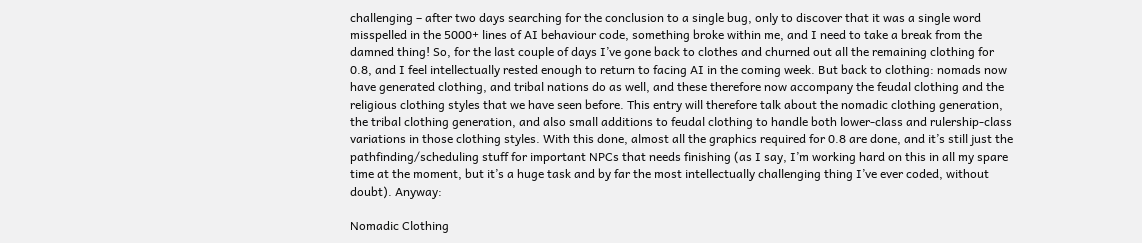challenging – after two days searching for the conclusion to a single bug, only to discover that it was a single word misspelled in the 5000+ lines of AI behaviour code, something broke within me, and I need to take a break from the damned thing! So, for the last couple of days I’ve gone back to clothes and churned out all the remaining clothing for 0.8, and I feel intellectually rested enough to return to facing AI in the coming week. But back to clothing: nomads now have generated clothing, and tribal nations do as well, and these therefore now accompany the feudal clothing and the religious clothing styles that we have seen before. This entry will therefore talk about the nomadic clothing generation, the tribal clothing generation, and also small additions to feudal clothing to handle both lower-class and rulership-class variations in those clothing styles. With this done, almost all the graphics required for 0.8 are done, and it’s still just the pathfinding/scheduling stuff for important NPCs that needs finishing (as I say, I’m working hard on this in all my spare time at the moment, but it’s a huge task and by far the most intellectually challenging thing I’ve ever coded, without doubt). Anyway:

Nomadic Clothing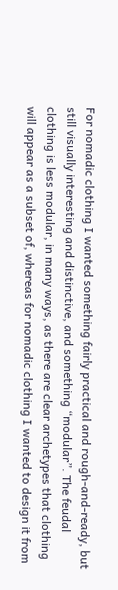For nomadic clothing I wanted something fairly practical and rough-and-ready, but still visually interesting and distinctive, and something “modular”. The feudal clothing is less modular, in many ways, as there are clear archetypes that clothing will appear as a subset of, whereas for nomadic clothing I wanted to design it from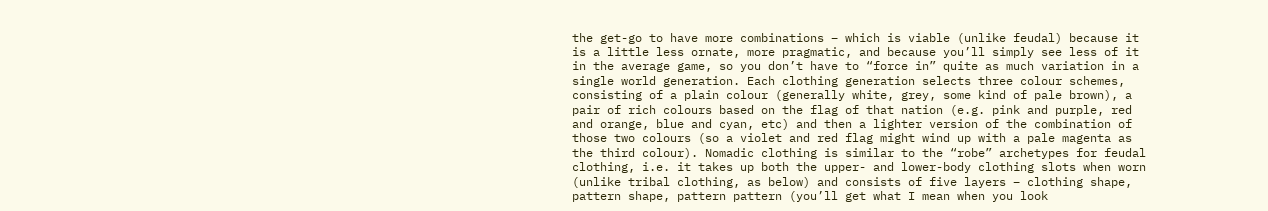the get-go to have more combinations – which is viable (unlike feudal) because it is a little less ornate, more pragmatic, and because you’ll simply see less of it in the average game, so you don’t have to “force in” quite as much variation in a single world generation. Each clothing generation selects three colour schemes, consisting of a plain colour (generally white, grey, some kind of pale brown), a pair of rich colours based on the flag of that nation (e.g. pink and purple, red and orange, blue and cyan, etc) and then a lighter version of the combination of those two colours (so a violet and red flag might wind up with a pale magenta as the third colour). Nomadic clothing is similar to the “robe” archetypes for feudal clothing, i.e. it takes up both the upper- and lower-body clothing slots when worn (unlike tribal clothing, as below) and consists of five layers – clothing shape, pattern shape, pattern pattern (you’ll get what I mean when you look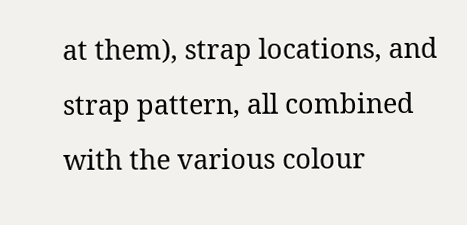at them), strap locations, and strap pattern, all combined with the various colour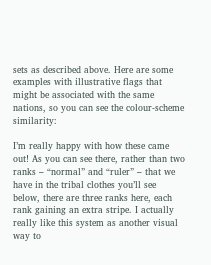sets as described above. Here are some examples with illustrative flags that might be associated with the same nations, so you can see the colour-scheme similarity:

I’m really happy with how these came out! As you can see there, rather than two ranks – “normal” and “ruler” – that we have in the tribal clothes you’ll see below, there are three ranks here, each rank gaining an extra stripe. I actually really like this system as another visual way to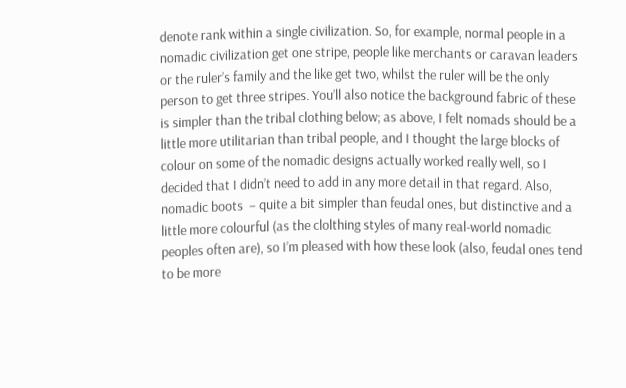denote rank within a single civilization. So, for example, normal people in a nomadic civilization get one stripe, people like merchants or caravan leaders or the ruler’s family and the like get two, whilst the ruler will be the only person to get three stripes. You’ll also notice the background fabric of these is simpler than the tribal clothing below; as above, I felt nomads should be a little more utilitarian than tribal people, and I thought the large blocks of colour on some of the nomadic designs actually worked really well, so I decided that I didn’t need to add in any more detail in that regard. Also, nomadic boots  – quite a bit simpler than feudal ones, but distinctive and a little more colourful (as the clolthing styles of many real-world nomadic peoples often are), so I’m pleased with how these look (also, feudal ones tend to be more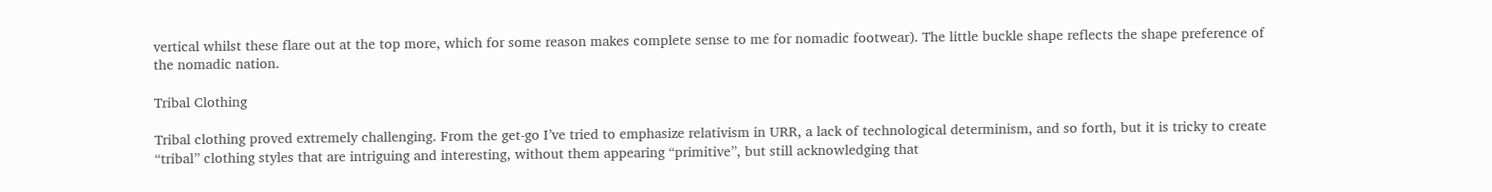vertical whilst these flare out at the top more, which for some reason makes complete sense to me for nomadic footwear). The little buckle shape reflects the shape preference of the nomadic nation.

Tribal Clothing

Tribal clothing proved extremely challenging. From the get-go I’ve tried to emphasize relativism in URR, a lack of technological determinism, and so forth, but it is tricky to create “tribal” clothing styles that are intriguing and interesting, without them appearing “primitive”, but still acknowledging that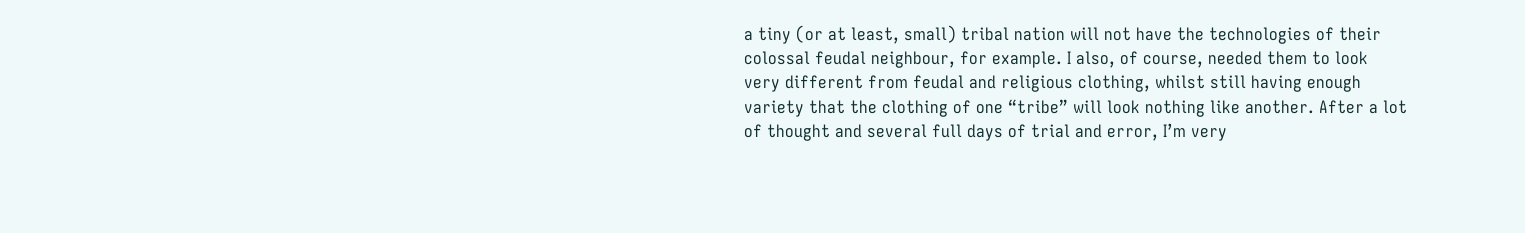a tiny (or at least, small) tribal nation will not have the technologies of their colossal feudal neighbour, for example. I also, of course, needed them to look very different from feudal and religious clothing, whilst still having enough variety that the clothing of one “tribe” will look nothing like another. After a lot of thought and several full days of trial and error, I’m very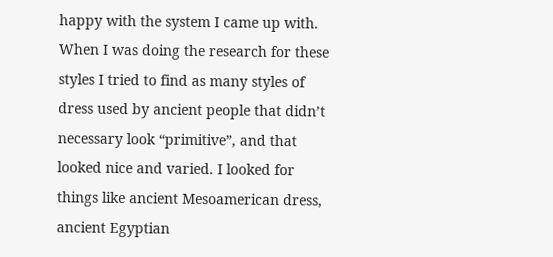happy with the system I came up with. When I was doing the research for these styles I tried to find as many styles of dress used by ancient people that didn’t necessary look “primitive”, and that looked nice and varied. I looked for things like ancient Mesoamerican dress, ancient Egyptian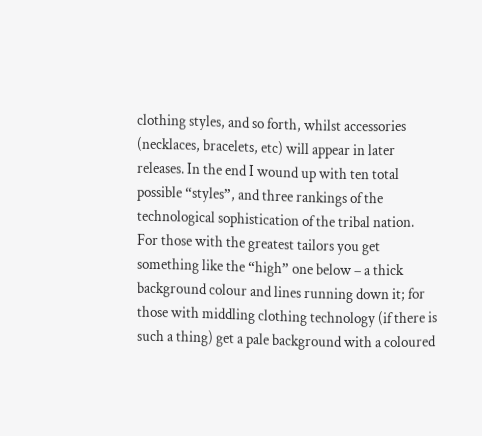clothing styles, and so forth, whilst accessories (necklaces, bracelets, etc) will appear in later releases. In the end I wound up with ten total possible “styles”, and three rankings of the technological sophistication of the tribal nation. For those with the greatest tailors you get something like the “high” one below – a thick background colour and lines running down it; for those with middling clothing technology (if there is such a thing) get a pale background with a coloured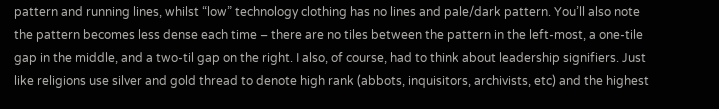pattern and running lines, whilst “low” technology clothing has no lines and pale/dark pattern. You’ll also note the pattern becomes less dense each time – there are no tiles between the pattern in the left-most, a one-tile gap in the middle, and a two-til gap on the right. I also, of course, had to think about leadership signifiers. Just like religions use silver and gold thread to denote high rank (abbots, inquisitors, archivists, etc) and the highest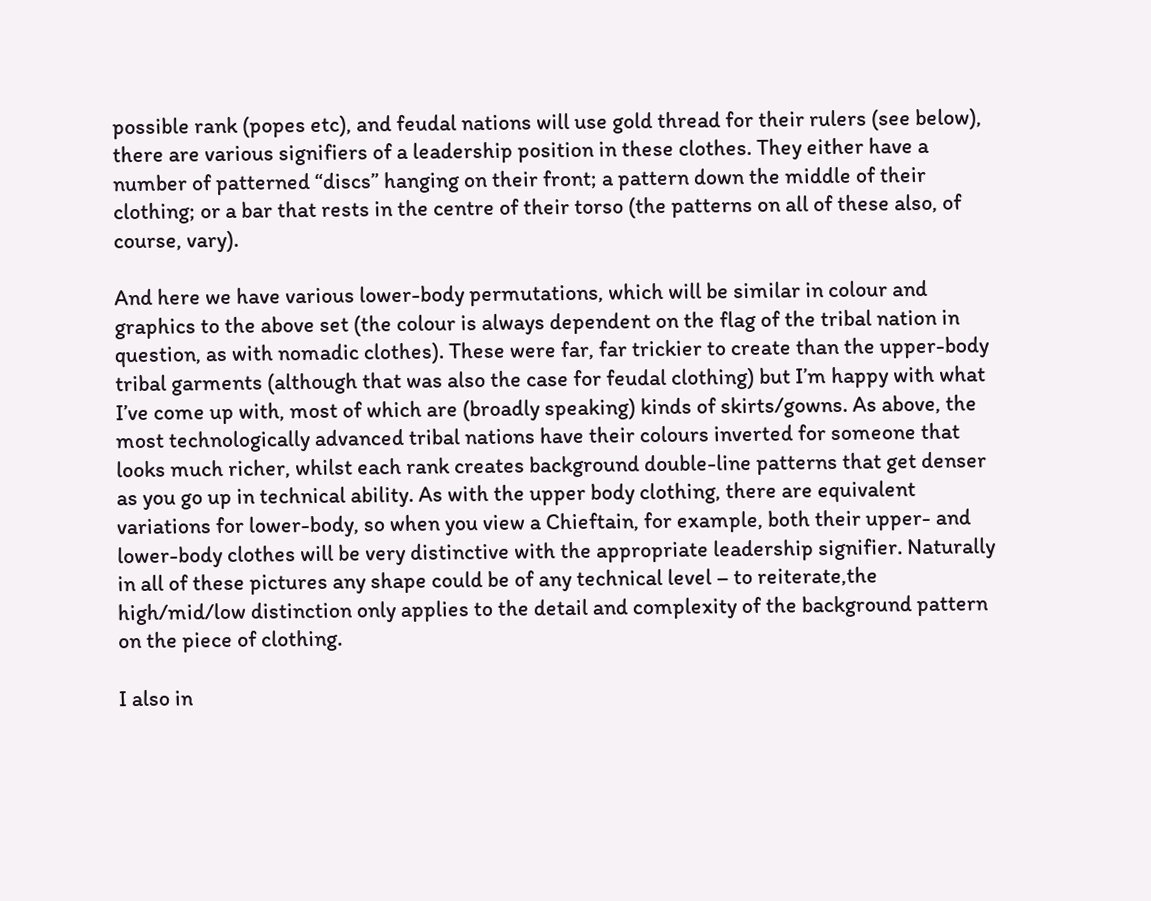possible rank (popes etc), and feudal nations will use gold thread for their rulers (see below), there are various signifiers of a leadership position in these clothes. They either have a number of patterned “discs” hanging on their front; a pattern down the middle of their clothing; or a bar that rests in the centre of their torso (the patterns on all of these also, of course, vary).

And here we have various lower-body permutations, which will be similar in colour and graphics to the above set (the colour is always dependent on the flag of the tribal nation in question, as with nomadic clothes). These were far, far trickier to create than the upper-body tribal garments (although that was also the case for feudal clothing) but I’m happy with what I’ve come up with, most of which are (broadly speaking) kinds of skirts/gowns. As above, the most technologically advanced tribal nations have their colours inverted for someone that looks much richer, whilst each rank creates background double-line patterns that get denser as you go up in technical ability. As with the upper body clothing, there are equivalent variations for lower-body, so when you view a Chieftain, for example, both their upper- and lower-body clothes will be very distinctive with the appropriate leadership signifier. Naturally in all of these pictures any shape could be of any technical level – to reiterate,the high/mid/low distinction only applies to the detail and complexity of the background pattern on the piece of clothing.

I also in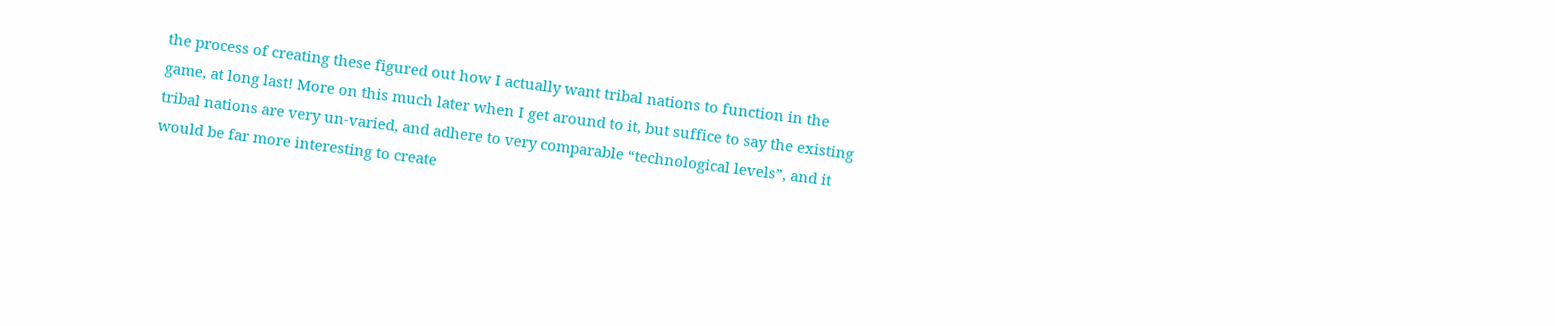the process of creating these figured out how I actually want tribal nations to function in the game, at long last! More on this much later when I get around to it, but suffice to say the existing tribal nations are very un-varied, and adhere to very comparable “technological levels”, and it would be far more interesting to create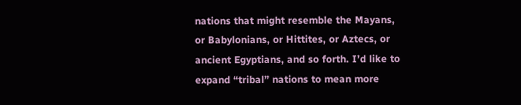nations that might resemble the Mayans, or Babylonians, or Hittites, or Aztecs, or ancient Egyptians, and so forth. I’d like to expand “tribal” nations to mean more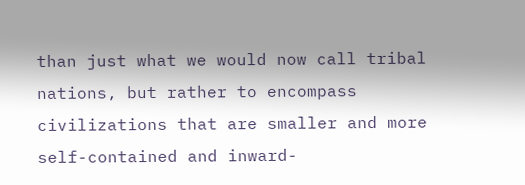than just what we would now call tribal nations, but rather to encompass civilizations that are smaller and more self-contained and inward-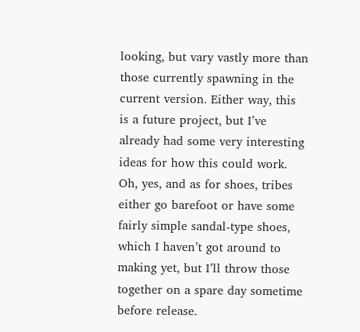looking, but vary vastly more than those currently spawning in the current version. Either way, this is a future project, but I’ve already had some very interesting ideas for how this could work. Oh, yes, and as for shoes, tribes either go barefoot or have some fairly simple sandal-type shoes, which I haven’t got around to making yet, but I’ll throw those together on a spare day sometime before release.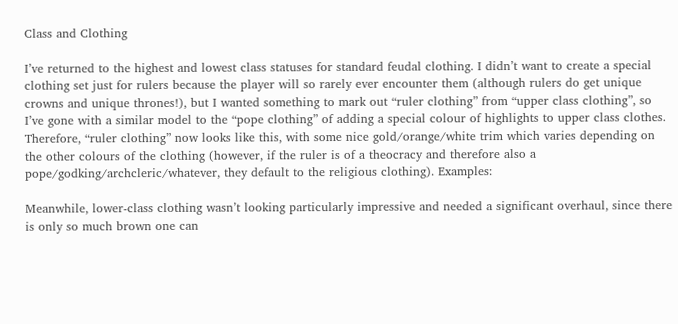Class and Clothing

I’ve returned to the highest and lowest class statuses for standard feudal clothing. I didn’t want to create a special clothing set just for rulers because the player will so rarely ever encounter them (although rulers do get unique crowns and unique thrones!), but I wanted something to mark out “ruler clothing” from “upper class clothing”, so I’ve gone with a similar model to the “pope clothing” of adding a special colour of highlights to upper class clothes. Therefore, “ruler clothing” now looks like this, with some nice gold/orange/white trim which varies depending on the other colours of the clothing (however, if the ruler is of a theocracy and therefore also a pope/godking/archcleric/whatever, they default to the religious clothing). Examples:

Meanwhile, lower-class clothing wasn’t looking particularly impressive and needed a significant overhaul, since there is only so much brown one can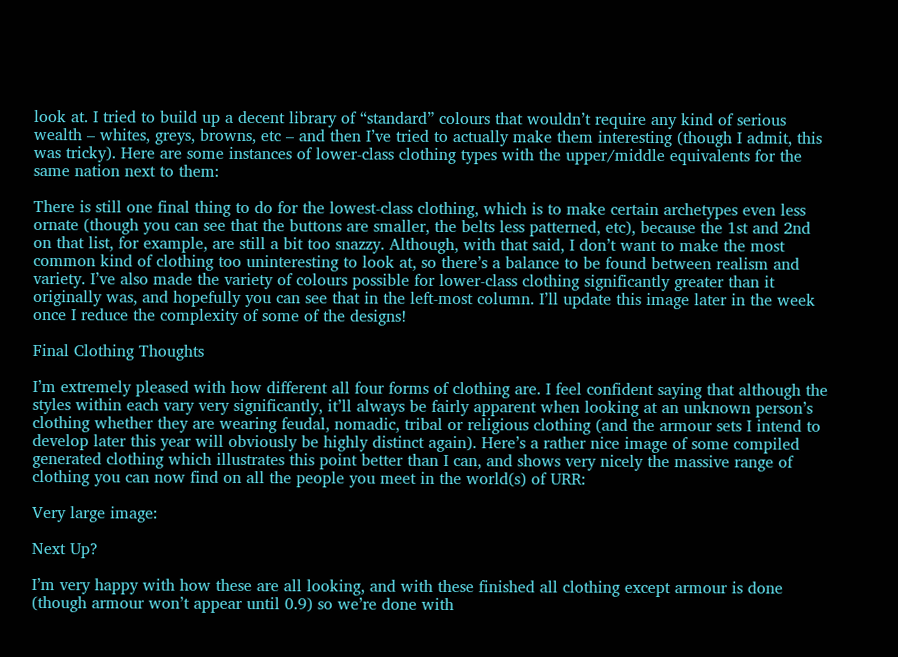look at. I tried to build up a decent library of “standard” colours that wouldn’t require any kind of serious wealth – whites, greys, browns, etc – and then I’ve tried to actually make them interesting (though I admit, this was tricky). Here are some instances of lower-class clothing types with the upper/middle equivalents for the same nation next to them:

There is still one final thing to do for the lowest-class clothing, which is to make certain archetypes even less ornate (though you can see that the buttons are smaller, the belts less patterned, etc), because the 1st and 2nd on that list, for example, are still a bit too snazzy. Although, with that said, I don’t want to make the most common kind of clothing too uninteresting to look at, so there’s a balance to be found between realism and variety. I’ve also made the variety of colours possible for lower-class clothing significantly greater than it originally was, and hopefully you can see that in the left-most column. I’ll update this image later in the week once I reduce the complexity of some of the designs!

Final Clothing Thoughts

I’m extremely pleased with how different all four forms of clothing are. I feel confident saying that although the styles within each vary very significantly, it’ll always be fairly apparent when looking at an unknown person’s clothing whether they are wearing feudal, nomadic, tribal or religious clothing (and the armour sets I intend to develop later this year will obviously be highly distinct again). Here’s a rather nice image of some compiled generated clothing which illustrates this point better than I can, and shows very nicely the massive range of clothing you can now find on all the people you meet in the world(s) of URR:

Very large image:

Next Up?

I’m very happy with how these are all looking, and with these finished all clothing except armour is done (though armour won’t appear until 0.9) so we’re done with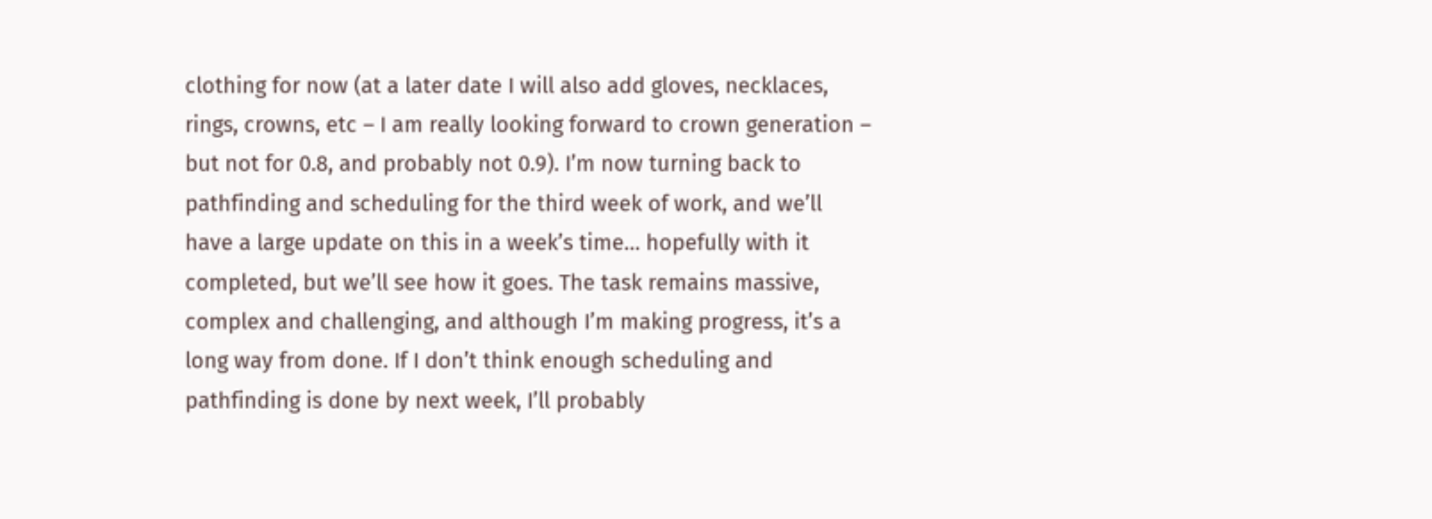clothing for now (at a later date I will also add gloves, necklaces, rings, crowns, etc – I am really looking forward to crown generation – but not for 0.8, and probably not 0.9). I’m now turning back to pathfinding and scheduling for the third week of work, and we’ll have a large update on this in a week’s time… hopefully with it completed, but we’ll see how it goes. The task remains massive, complex and challenging, and although I’m making progress, it’s a long way from done. If I don’t think enough scheduling and pathfinding is done by next week, I’ll probably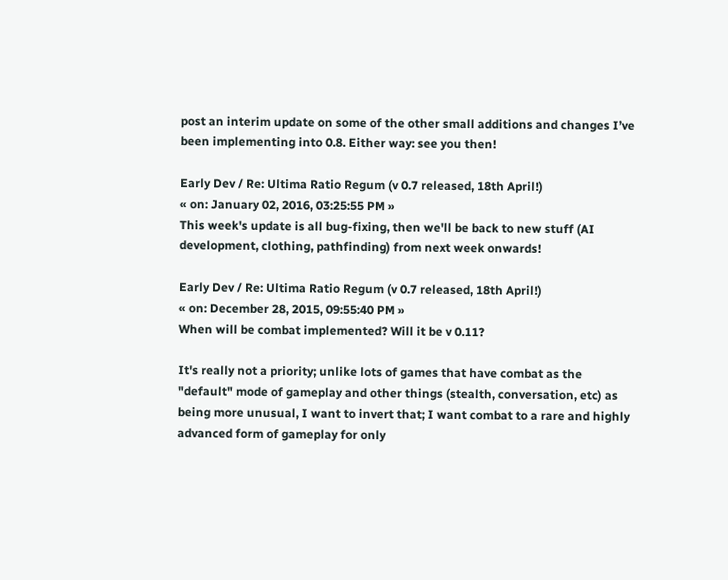post an interim update on some of the other small additions and changes I’ve been implementing into 0.8. Either way: see you then!

Early Dev / Re: Ultima Ratio Regum (v 0.7 released, 18th April!)
« on: January 02, 2016, 03:25:55 PM »
This week's update is all bug-fixing, then we'll be back to new stuff (AI development, clothing, pathfinding) from next week onwards!

Early Dev / Re: Ultima Ratio Regum (v 0.7 released, 18th April!)
« on: December 28, 2015, 09:55:40 PM »
When will be combat implemented? Will it be v 0.11?

It's really not a priority; unlike lots of games that have combat as the "default" mode of gameplay and other things (stealth, conversation, etc) as being more unusual, I want to invert that; I want combat to a rare and highly advanced form of gameplay for only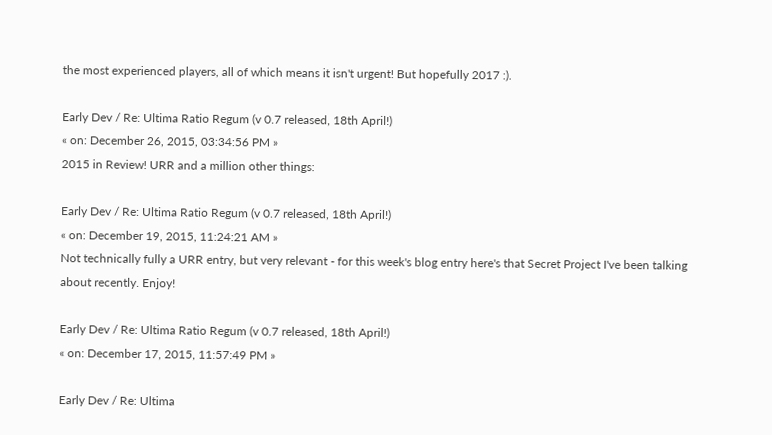the most experienced players, all of which means it isn't urgent! But hopefully 2017 :).

Early Dev / Re: Ultima Ratio Regum (v 0.7 released, 18th April!)
« on: December 26, 2015, 03:34:56 PM »
2015 in Review! URR and a million other things:

Early Dev / Re: Ultima Ratio Regum (v 0.7 released, 18th April!)
« on: December 19, 2015, 11:24:21 AM »
Not technically fully a URR entry, but very relevant - for this week's blog entry here's that Secret Project I've been talking about recently. Enjoy!

Early Dev / Re: Ultima Ratio Regum (v 0.7 released, 18th April!)
« on: December 17, 2015, 11:57:49 PM »

Early Dev / Re: Ultima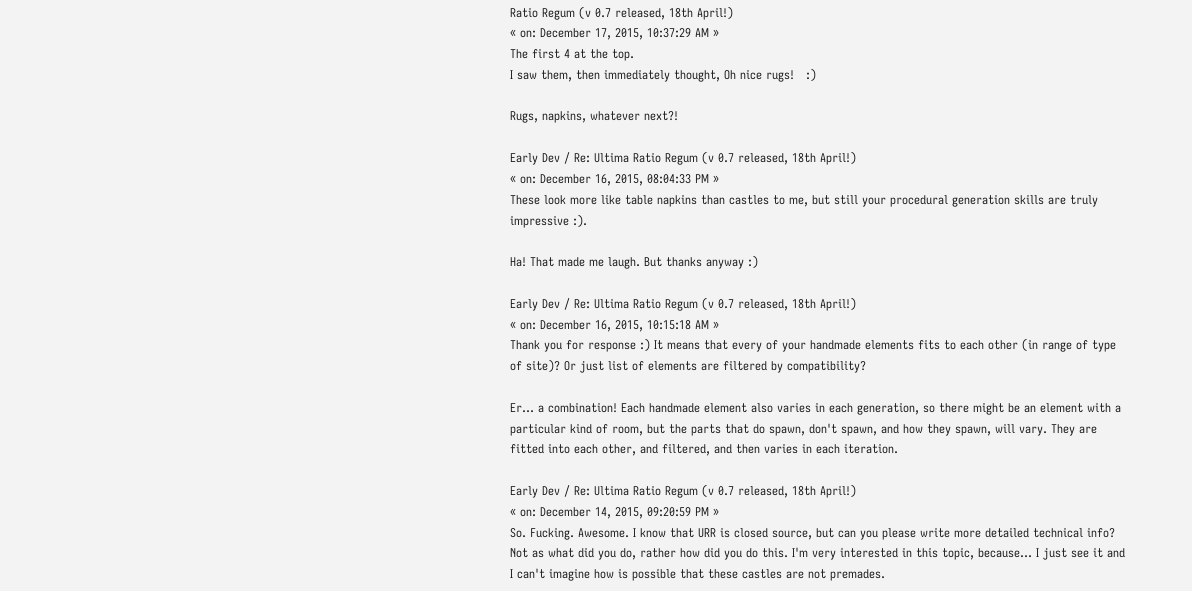Ratio Regum (v 0.7 released, 18th April!)
« on: December 17, 2015, 10:37:29 AM »
The first 4 at the top.
I saw them, then immediately thought, Oh nice rugs!   :)

Rugs, napkins, whatever next?!

Early Dev / Re: Ultima Ratio Regum (v 0.7 released, 18th April!)
« on: December 16, 2015, 08:04:33 PM »
These look more like table napkins than castles to me, but still your procedural generation skills are truly impressive :).

Ha! That made me laugh. But thanks anyway :)

Early Dev / Re: Ultima Ratio Regum (v 0.7 released, 18th April!)
« on: December 16, 2015, 10:15:18 AM »
Thank you for response :) It means that every of your handmade elements fits to each other (in range of type of site)? Or just list of elements are filtered by compatibility?

Er... a combination! Each handmade element also varies in each generation, so there might be an element with a particular kind of room, but the parts that do spawn, don't spawn, and how they spawn, will vary. They are fitted into each other, and filtered, and then varies in each iteration.

Early Dev / Re: Ultima Ratio Regum (v 0.7 released, 18th April!)
« on: December 14, 2015, 09:20:59 PM »
So. Fucking. Awesome. I know that URR is closed source, but can you please write more detailed technical info? Not as what did you do, rather how did you do this. I'm very interested in this topic, because... I just see it and I can't imagine how is possible that these castles are not premades.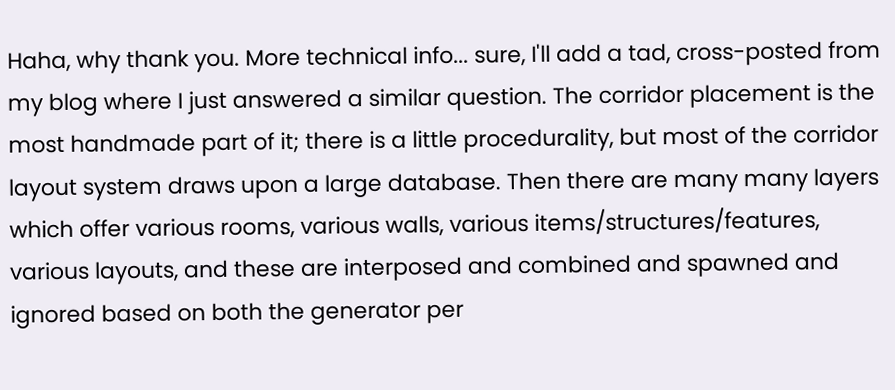Haha, why thank you. More technical info... sure, I'll add a tad, cross-posted from my blog where I just answered a similar question. The corridor placement is the most handmade part of it; there is a little procedurality, but most of the corridor layout system draws upon a large database. Then there are many many layers which offer various rooms, various walls, various items/structures/features, various layouts, and these are interposed and combined and spawned and ignored based on both the generator per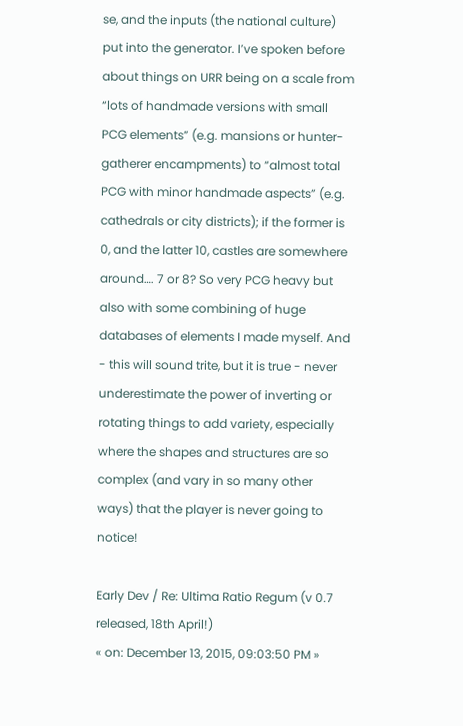se, and the inputs (the national culture) put into the generator. I’ve spoken before about things on URR being on a scale from “lots of handmade versions with small PCG elements” (e.g. mansions or hunter-gatherer encampments) to “almost total PCG with minor handmade aspects” (e.g. cathedrals or city districts); if the former is 0, and the latter 10, castles are somewhere around…. 7 or 8? So very PCG heavy but also with some combining of huge databases of elements I made myself. And - this will sound trite, but it is true - never underestimate the power of inverting or rotating things to add variety, especially where the shapes and structures are so complex (and vary in so many other ways) that the player is never going to notice!

Early Dev / Re: Ultima Ratio Regum (v 0.7 released, 18th April!)
« on: December 13, 2015, 09:03:50 PM »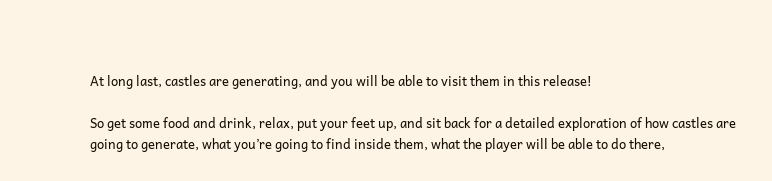At long last, castles are generating, and you will be able to visit them in this release!

So get some food and drink, relax, put your feet up, and sit back for a detailed exploration of how castles are going to generate, what you’re going to find inside them, what the player will be able to do there,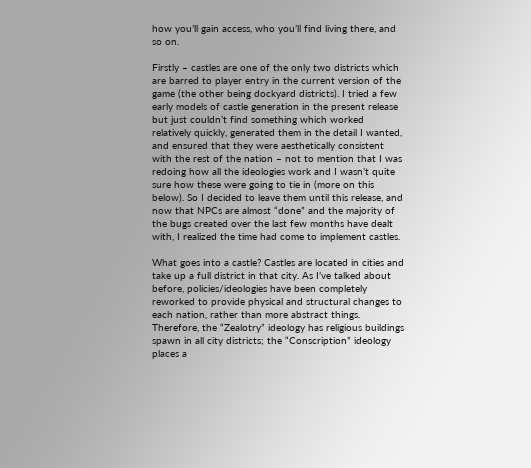how you’ll gain access, who you’ll find living there, and so on.

Firstly – castles are one of the only two districts which are barred to player entry in the current version of the game (the other being dockyard districts). I tried a few early models of castle generation in the present release but just couldn’t find something which worked relatively quickly, generated them in the detail I wanted, and ensured that they were aesthetically consistent with the rest of the nation – not to mention that I was redoing how all the ideologies work and I wasn’t quite sure how these were going to tie in (more on this below). So I decided to leave them until this release, and now that NPCs are almost “done” and the majority of the bugs created over the last few months have dealt with, I realized the time had come to implement castles.

What goes into a castle? Castles are located in cities and take up a full district in that city. As I’ve talked about before, policies/ideologies have been completely reworked to provide physical and structural changes to each nation, rather than more abstract things. Therefore, the “Zealotry” ideology has religious buildings spawn in all city districts; the “Conscription” ideology places a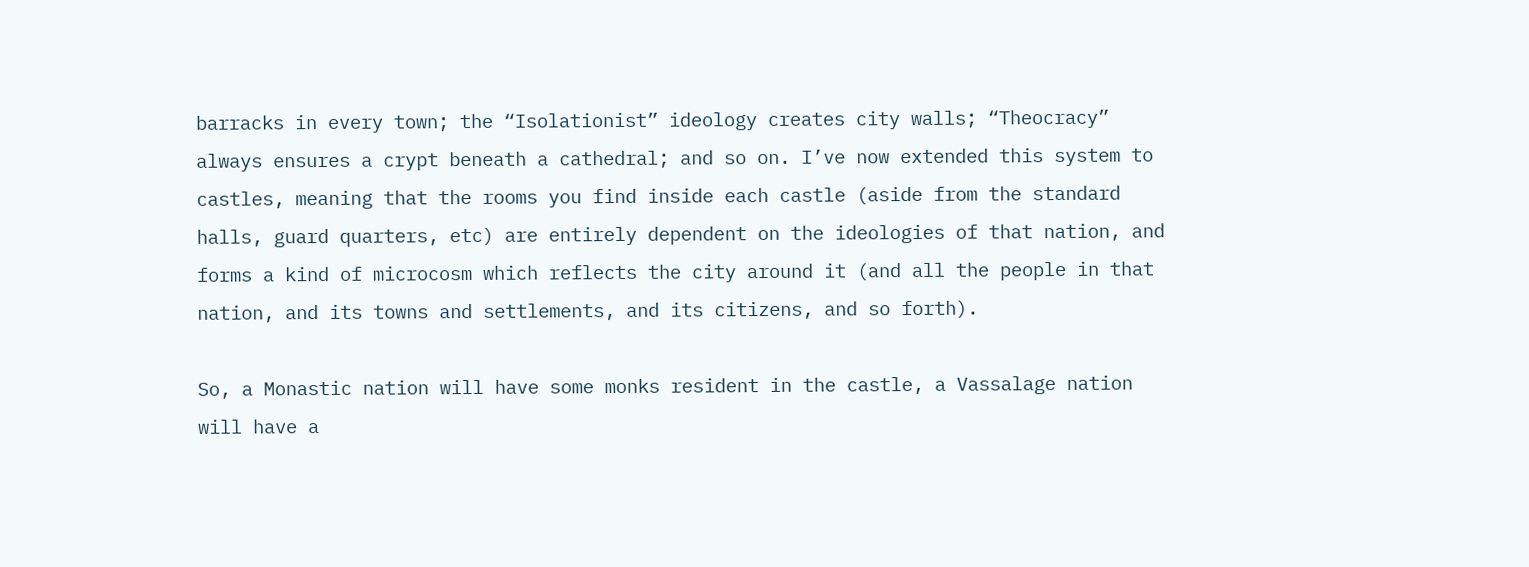barracks in every town; the “Isolationist” ideology creates city walls; “Theocracy” always ensures a crypt beneath a cathedral; and so on. I’ve now extended this system to castles, meaning that the rooms you find inside each castle (aside from the standard halls, guard quarters, etc) are entirely dependent on the ideologies of that nation, and forms a kind of microcosm which reflects the city around it (and all the people in that nation, and its towns and settlements, and its citizens, and so forth).

So, a Monastic nation will have some monks resident in the castle, a Vassalage nation will have a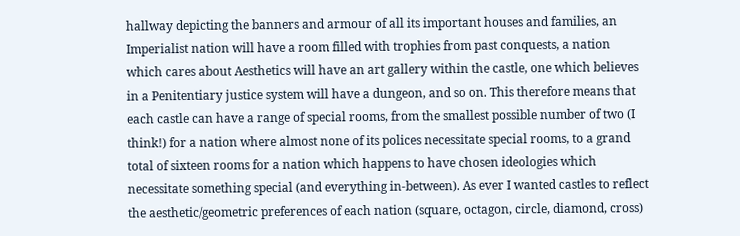hallway depicting the banners and armour of all its important houses and families, an Imperialist nation will have a room filled with trophies from past conquests, a nation which cares about Aesthetics will have an art gallery within the castle, one which believes in a Penitentiary justice system will have a dungeon, and so on. This therefore means that each castle can have a range of special rooms, from the smallest possible number of two (I think!) for a nation where almost none of its polices necessitate special rooms, to a grand total of sixteen rooms for a nation which happens to have chosen ideologies which necessitate something special (and everything in-between). As ever I wanted castles to reflect the aesthetic/geometric preferences of each nation (square, octagon, circle, diamond, cross)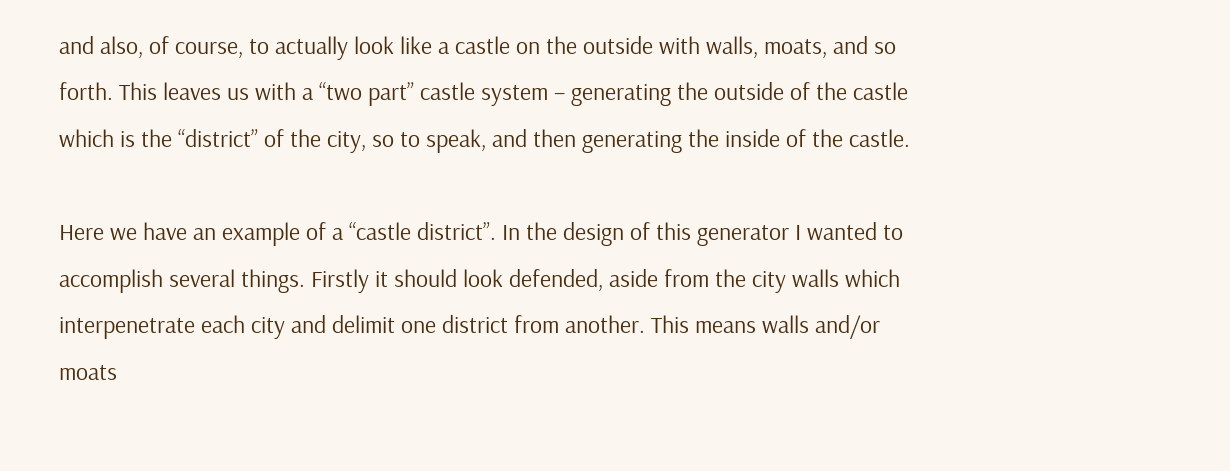and also, of course, to actually look like a castle on the outside with walls, moats, and so forth. This leaves us with a “two part” castle system – generating the outside of the castle which is the “district” of the city, so to speak, and then generating the inside of the castle.

Here we have an example of a “castle district”. In the design of this generator I wanted to accomplish several things. Firstly it should look defended, aside from the city walls which interpenetrate each city and delimit one district from another. This means walls and/or moats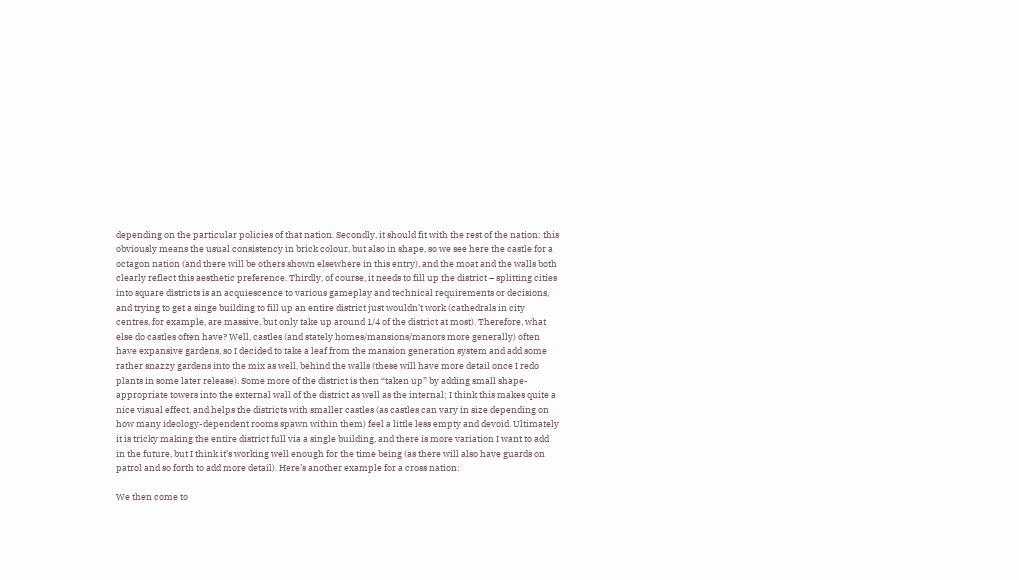depending on the particular policies of that nation. Secondly, it should fit with the rest of the nation: this obviously means the usual consistency in brick colour, but also in shape, so we see here the castle for a octagon nation (and there will be others shown elsewhere in this entry), and the moat and the walls both clearly reflect this aesthetic preference. Thirdly, of course, it needs to fill up the district – splitting cities into square districts is an acquiescence to various gameplay and technical requirements or decisions, and trying to get a singe building to fill up an entire district just wouldn’t work (cathedrals in city centres, for example, are massive, but only take up around 1/4 of the district at most). Therefore, what else do castles often have? Well, castles (and stately homes/mansions/manors more generally) often have expansive gardens, so I decided to take a leaf from the mansion generation system and add some rather snazzy gardens into the mix as well, behind the walls (these will have more detail once I redo plants in some later release). Some more of the district is then “taken up” by adding small shape-appropriate towers into the external wall of the district as well as the internal; I think this makes quite a nice visual effect, and helps the districts with smaller castles (as castles can vary in size depending on how many ideology-dependent rooms spawn within them) feel a little less empty and devoid. Ultimately it is tricky making the entire district full via a single building, and there is more variation I want to add in the future, but I think it’s working well enough for the time being (as there will also have guards on patrol and so forth to add more detail). Here’s another example for a cross nation:

We then come to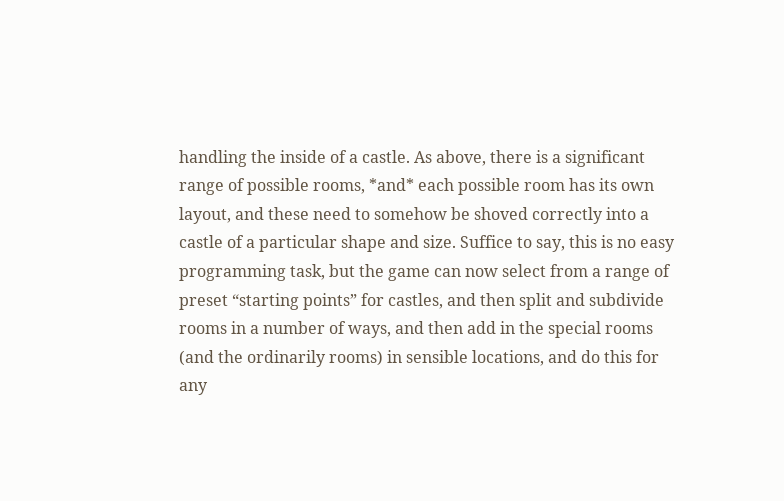handling the inside of a castle. As above, there is a significant range of possible rooms, *and* each possible room has its own layout, and these need to somehow be shoved correctly into a castle of a particular shape and size. Suffice to say, this is no easy programming task, but the game can now select from a range of preset “starting points” for castles, and then split and subdivide rooms in a number of ways, and then add in the special rooms (and the ordinarily rooms) in sensible locations, and do this for any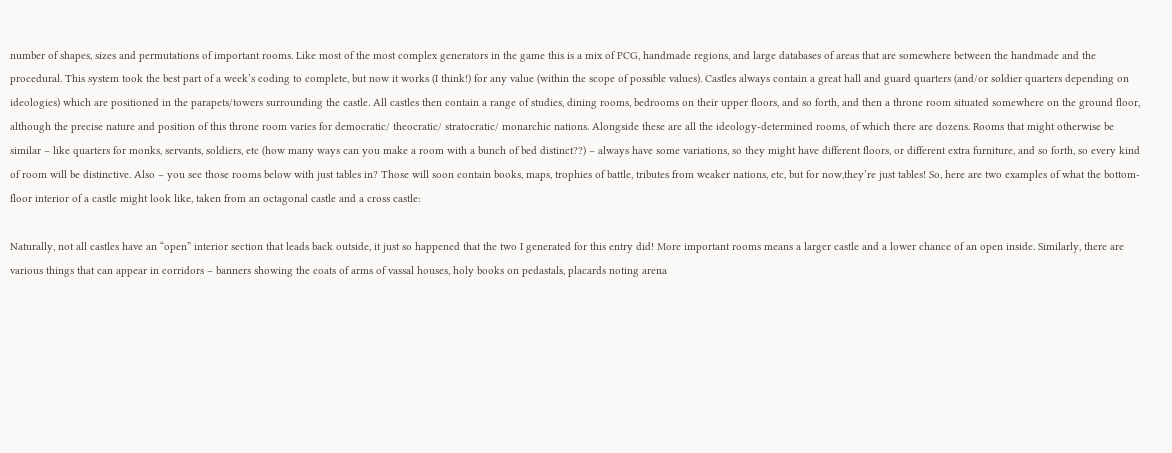number of shapes, sizes and permutations of important rooms. Like most of the most complex generators in the game this is a mix of PCG, handmade regions, and large databases of areas that are somewhere between the handmade and the procedural. This system took the best part of a week’s coding to complete, but now it works (I think!) for any value (within the scope of possible values). Castles always contain a great hall and guard quarters (and/or soldier quarters depending on ideologies) which are positioned in the parapets/towers surrounding the castle. All castles then contain a range of studies, dining rooms, bedrooms on their upper floors, and so forth, and then a throne room situated somewhere on the ground floor, although the precise nature and position of this throne room varies for democratic/ theocratic/ stratocratic/ monarchic nations. Alongside these are all the ideology-determined rooms, of which there are dozens. Rooms that might otherwise be similar – like quarters for monks, servants, soldiers, etc (how many ways can you make a room with a bunch of bed distinct??) – always have some variations, so they might have different floors, or different extra furniture, and so forth, so every kind of room will be distinctive. Also – you see those rooms below with just tables in? Those will soon contain books, maps, trophies of battle, tributes from weaker nations, etc, but for now,they’re just tables! So, here are two examples of what the bottom-floor interior of a castle might look like, taken from an octagonal castle and a cross castle:

Naturally, not all castles have an “open” interior section that leads back outside, it just so happened that the two I generated for this entry did! More important rooms means a larger castle and a lower chance of an open inside. Similarly, there are various things that can appear in corridors – banners showing the coats of arms of vassal houses, holy books on pedastals, placards noting arena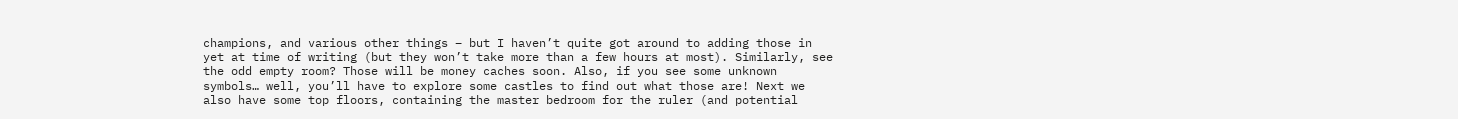champions, and various other things – but I haven’t quite got around to adding those in yet at time of writing (but they won’t take more than a few hours at most). Similarly, see the odd empty room? Those will be money caches soon. Also, if you see some unknown symbols… well, you’ll have to explore some castles to find out what those are! Next we also have some top floors, containing the master bedroom for the ruler (and potential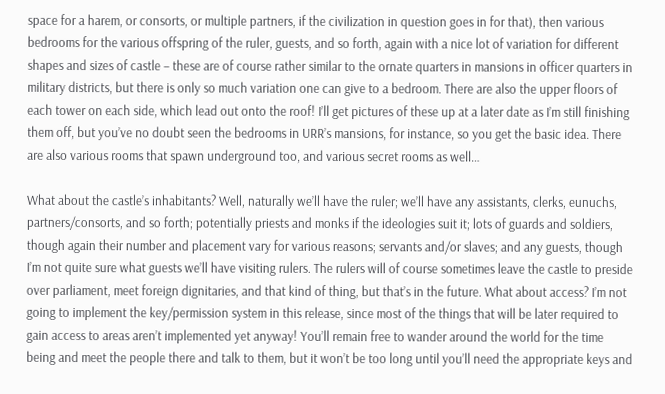space for a harem, or consorts, or multiple partners, if the civilization in question goes in for that), then various bedrooms for the various offspring of the ruler, guests, and so forth, again with a nice lot of variation for different shapes and sizes of castle – these are of course rather similar to the ornate quarters in mansions in officer quarters in military districts, but there is only so much variation one can give to a bedroom. There are also the upper floors of each tower on each side, which lead out onto the roof! I’ll get pictures of these up at a later date as I’m still finishing them off, but you’ve no doubt seen the bedrooms in URR’s mansions, for instance, so you get the basic idea. There are also various rooms that spawn underground too, and various secret rooms as well…

What about the castle’s inhabitants? Well, naturally we’ll have the ruler; we’ll have any assistants, clerks, eunuchs, partners/consorts, and so forth; potentially priests and monks if the ideologies suit it; lots of guards and soldiers, though again their number and placement vary for various reasons; servants and/or slaves; and any guests, though I’m not quite sure what guests we’ll have visiting rulers. The rulers will of course sometimes leave the castle to preside over parliament, meet foreign dignitaries, and that kind of thing, but that’s in the future. What about access? I’m not going to implement the key/permission system in this release, since most of the things that will be later required to gain access to areas aren’t implemented yet anyway! You’ll remain free to wander around the world for the time being and meet the people there and talk to them, but it won’t be too long until you’ll need the appropriate keys and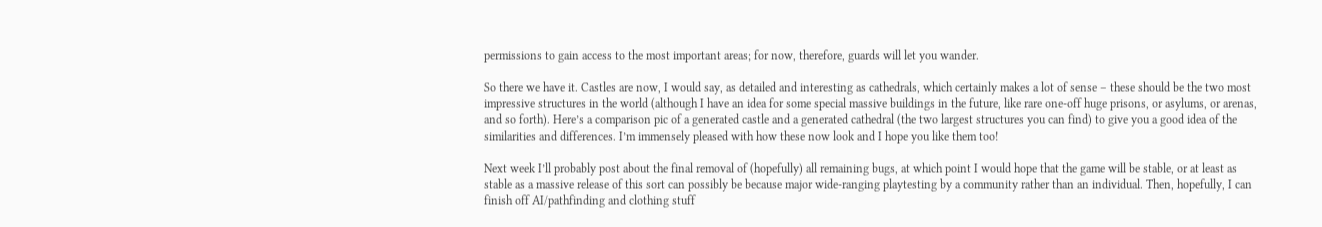permissions to gain access to the most important areas; for now, therefore, guards will let you wander.

So there we have it. Castles are now, I would say, as detailed and interesting as cathedrals, which certainly makes a lot of sense – these should be the two most impressive structures in the world (although I have an idea for some special massive buildings in the future, like rare one-off huge prisons, or asylums, or arenas, and so forth). Here’s a comparison pic of a generated castle and a generated cathedral (the two largest structures you can find) to give you a good idea of the similarities and differences. I’m immensely pleased with how these now look and I hope you like them too!

Next week I’ll probably post about the final removal of (hopefully) all remaining bugs, at which point I would hope that the game will be stable, or at least as stable as a massive release of this sort can possibly be because major wide-ranging playtesting by a community rather than an individual. Then, hopefully, I can finish off AI/pathfinding and clothing stuff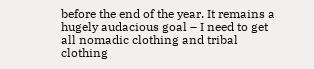before the end of the year. It remains a hugely audacious goal – I need to get all nomadic clothing and tribal clothing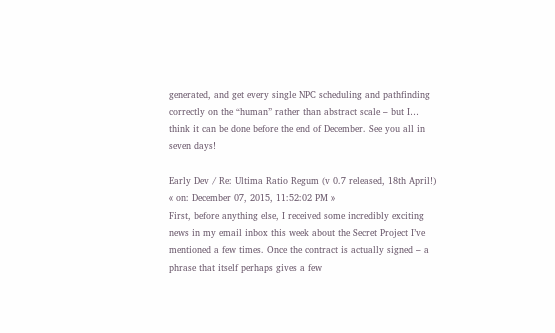generated, and get every single NPC scheduling and pathfinding correctly on the “human” rather than abstract scale – but I… think it can be done before the end of December. See you all in seven days!

Early Dev / Re: Ultima Ratio Regum (v 0.7 released, 18th April!)
« on: December 07, 2015, 11:52:02 PM »
First, before anything else, I received some incredibly exciting news in my email inbox this week about the Secret Project I’ve mentioned a few times. Once the contract is actually signed – a phrase that itself perhaps gives a few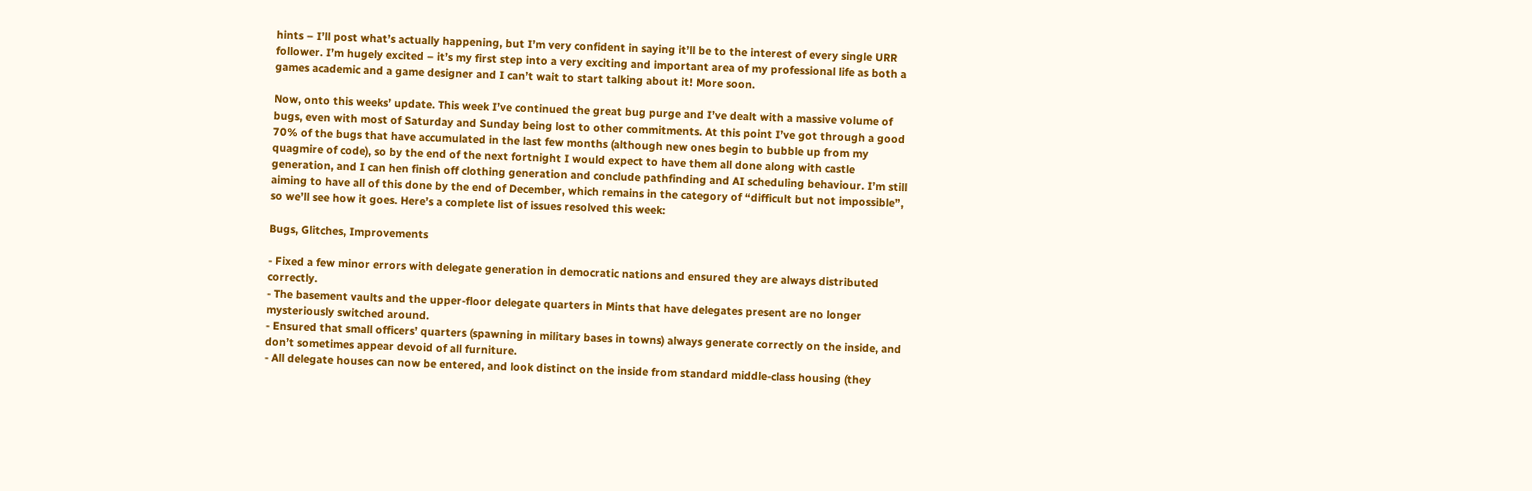hints – I’ll post what’s actually happening, but I’m very confident in saying it’ll be to the interest of every single URR follower. I’m hugely excited – it’s my first step into a very exciting and important area of my professional life as both a games academic and a game designer and I can’t wait to start talking about it! More soon.

Now, onto this weeks’ update. This week I’ve continued the great bug purge and I’ve dealt with a massive volume of bugs, even with most of Saturday and Sunday being lost to other commitments. At this point I’ve got through a good 70% of the bugs that have accumulated in the last few months (although new ones begin to bubble up from my quagmire of code), so by the end of the next fortnight I would expect to have them all done along with castle generation, and I can hen finish off clothing generation and conclude pathfinding and AI scheduling behaviour. I’m still aiming to have all of this done by the end of December, which remains in the category of “difficult but not impossible”, so we’ll see how it goes. Here’s a complete list of issues resolved this week:

Bugs, Glitches, Improvements

- Fixed a few minor errors with delegate generation in democratic nations and ensured they are always distributed correctly.
- The basement vaults and the upper-floor delegate quarters in Mints that have delegates present are no longer mysteriously switched around.
- Ensured that small officers’ quarters (spawning in military bases in towns) always generate correctly on the inside, and don’t sometimes appear devoid of all furniture.
- All delegate houses can now be entered, and look distinct on the inside from standard middle-class housing (they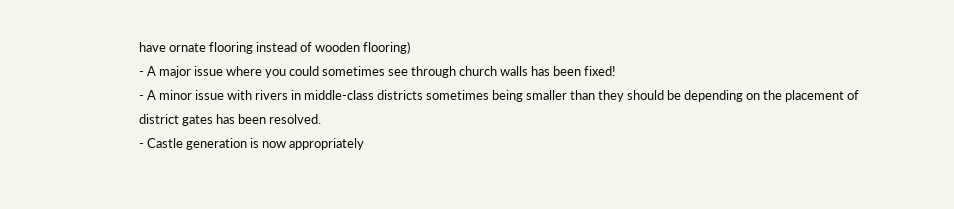have ornate flooring instead of wooden flooring)
- A major issue where you could sometimes see through church walls has been fixed!
- A minor issue with rivers in middle-class districts sometimes being smaller than they should be depending on the placement of district gates has been resolved.
- Castle generation is now appropriately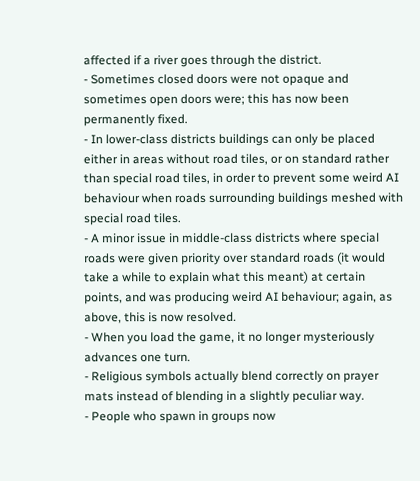affected if a river goes through the district.
- Sometimes closed doors were not opaque and sometimes open doors were; this has now been permanently fixed.
- In lower-class districts buildings can only be placed either in areas without road tiles, or on standard rather than special road tiles, in order to prevent some weird AI behaviour when roads surrounding buildings meshed with special road tiles.
- A minor issue in middle-class districts where special roads were given priority over standard roads (it would take a while to explain what this meant) at certain points, and was producing weird AI behaviour; again, as above, this is now resolved.
- When you load the game, it no longer mysteriously advances one turn.
- Religious symbols actually blend correctly on prayer mats instead of blending in a slightly peculiar way.
- People who spawn in groups now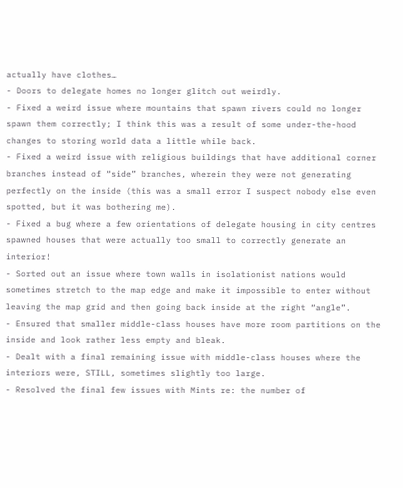actually have clothes…
- Doors to delegate homes no longer glitch out weirdly.
- Fixed a weird issue where mountains that spawn rivers could no longer spawn them correctly; I think this was a result of some under-the-hood changes to storing world data a little while back.
- Fixed a weird issue with religious buildings that have additional corner branches instead of “side” branches, wherein they were not generating perfectly on the inside (this was a small error I suspect nobody else even spotted, but it was bothering me).
- Fixed a bug where a few orientations of delegate housing in city centres spawned houses that were actually too small to correctly generate an interior!
- Sorted out an issue where town walls in isolationist nations would sometimes stretch to the map edge and make it impossible to enter without leaving the map grid and then going back inside at the right “angle”.
- Ensured that smaller middle-class houses have more room partitions on the inside and look rather less empty and bleak.
- Dealt with a final remaining issue with middle-class houses where the interiors were, STILL, sometimes slightly too large.
- Resolved the final few issues with Mints re: the number of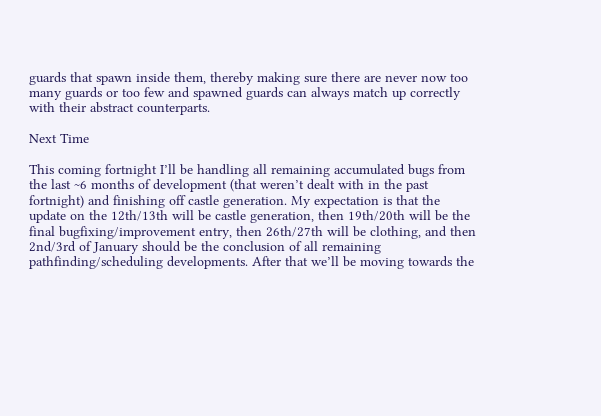guards that spawn inside them, thereby making sure there are never now too many guards or too few and spawned guards can always match up correctly with their abstract counterparts.

Next Time

This coming fortnight I’ll be handling all remaining accumulated bugs from the last ~6 months of development (that weren’t dealt with in the past fortnight) and finishing off castle generation. My expectation is that the update on the 12th/13th will be castle generation, then 19th/20th will be the final bugfixing/improvement entry, then 26th/27th will be clothing, and then 2nd/3rd of January should be the conclusion of all remaining pathfinding/scheduling developments. After that we’ll be moving towards the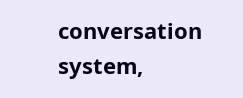conversation system,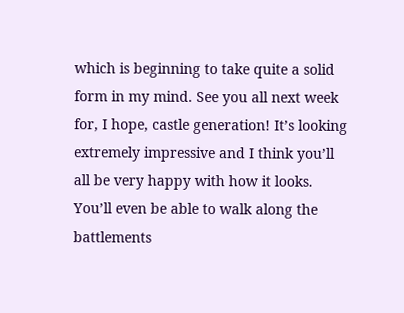which is beginning to take quite a solid form in my mind. See you all next week for, I hope, castle generation! It’s looking extremely impressive and I think you’ll all be very happy with how it looks. You’ll even be able to walk along the battlements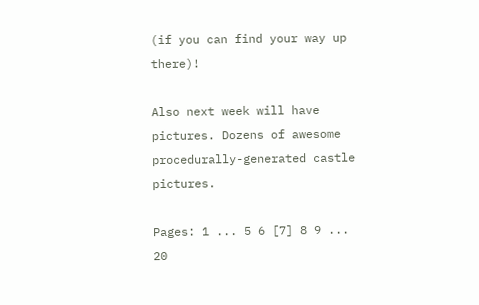(if you can find your way up there)!

Also next week will have pictures. Dozens of awesome procedurally-generated castle pictures.

Pages: 1 ... 5 6 [7] 8 9 ... 20